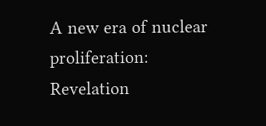A new era of nuclear proliferation: Revelation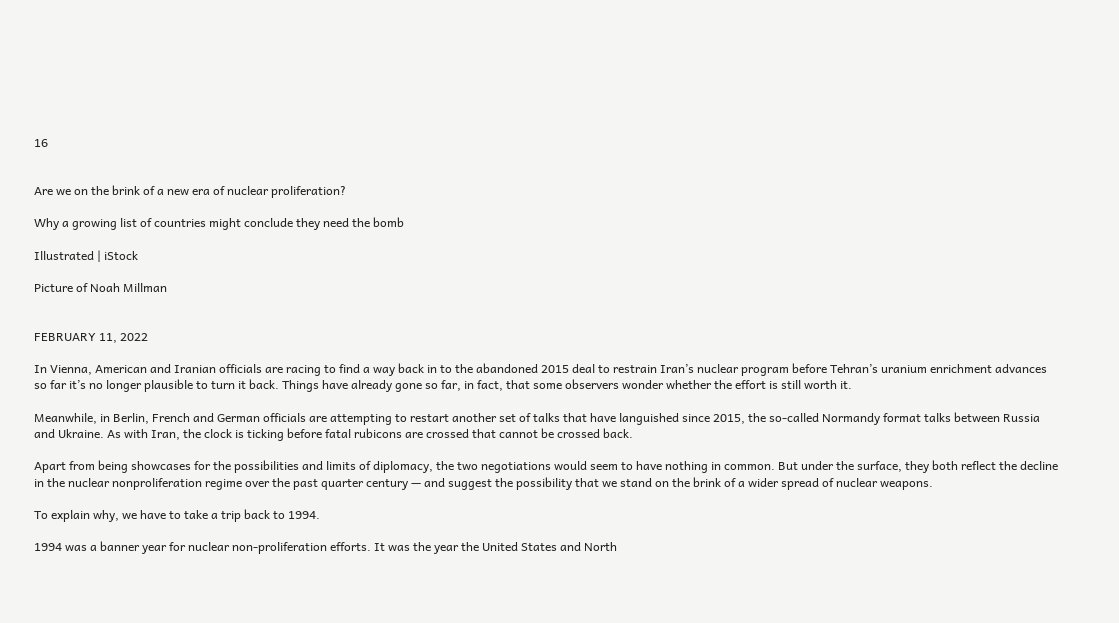16


Are we on the brink of a new era of nuclear proliferation?

Why a growing list of countries might conclude they need the bomb

Illustrated | iStock

Picture of Noah Millman


FEBRUARY 11, 2022

In Vienna, American and Iranian officials are racing to find a way back in to the abandoned 2015 deal to restrain Iran’s nuclear program before Tehran’s uranium enrichment advances so far it’s no longer plausible to turn it back. Things have already gone so far, in fact, that some observers wonder whether the effort is still worth it.

Meanwhile, in Berlin, French and German officials are attempting to restart another set of talks that have languished since 2015, the so-called Normandy format talks between Russia and Ukraine. As with Iran, the clock is ticking before fatal rubicons are crossed that cannot be crossed back.

Apart from being showcases for the possibilities and limits of diplomacy, the two negotiations would seem to have nothing in common. But under the surface, they both reflect the decline in the nuclear nonproliferation regime over the past quarter century — and suggest the possibility that we stand on the brink of a wider spread of nuclear weapons.

To explain why, we have to take a trip back to 1994.

1994 was a banner year for nuclear non-proliferation efforts. It was the year the United States and North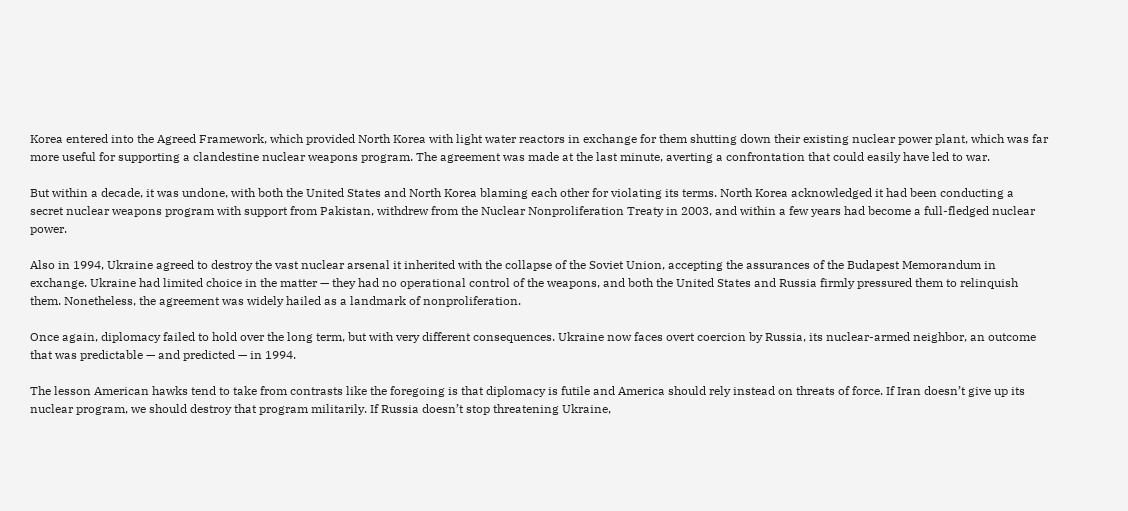Korea entered into the Agreed Framework, which provided North Korea with light water reactors in exchange for them shutting down their existing nuclear power plant, which was far more useful for supporting a clandestine nuclear weapons program. The agreement was made at the last minute, averting a confrontation that could easily have led to war.

But within a decade, it was undone, with both the United States and North Korea blaming each other for violating its terms. North Korea acknowledged it had been conducting a secret nuclear weapons program with support from Pakistan, withdrew from the Nuclear Nonproliferation Treaty in 2003, and within a few years had become a full-fledged nuclear power.

Also in 1994, Ukraine agreed to destroy the vast nuclear arsenal it inherited with the collapse of the Soviet Union, accepting the assurances of the Budapest Memorandum in exchange. Ukraine had limited choice in the matter — they had no operational control of the weapons, and both the United States and Russia firmly pressured them to relinquish them. Nonetheless, the agreement was widely hailed as a landmark of nonproliferation.

Once again, diplomacy failed to hold over the long term, but with very different consequences. Ukraine now faces overt coercion by Russia, its nuclear-armed neighbor, an outcome that was predictable — and predicted — in 1994.

The lesson American hawks tend to take from contrasts like the foregoing is that diplomacy is futile and America should rely instead on threats of force. If Iran doesn’t give up its nuclear program, we should destroy that program militarily. If Russia doesn’t stop threatening Ukraine,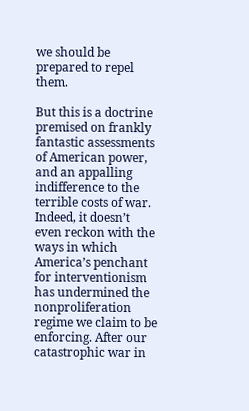we should be prepared to repel them.

But this is a doctrine premised on frankly fantastic assessments of American power, and an appalling indifference to the terrible costs of war. Indeed, it doesn’t even reckon with the ways in which America’s penchant for interventionism has undermined the nonproliferation regime we claim to be enforcing. After our catastrophic war in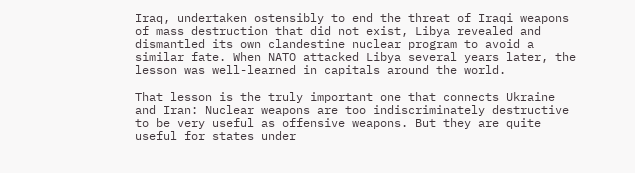Iraq, undertaken ostensibly to end the threat of Iraqi weapons of mass destruction that did not exist, Libya revealed and dismantled its own clandestine nuclear program to avoid a similar fate. When NATO attacked Libya several years later, the lesson was well-learned in capitals around the world.

That lesson is the truly important one that connects Ukraine and Iran: Nuclear weapons are too indiscriminately destructive to be very useful as offensive weapons. But they are quite useful for states under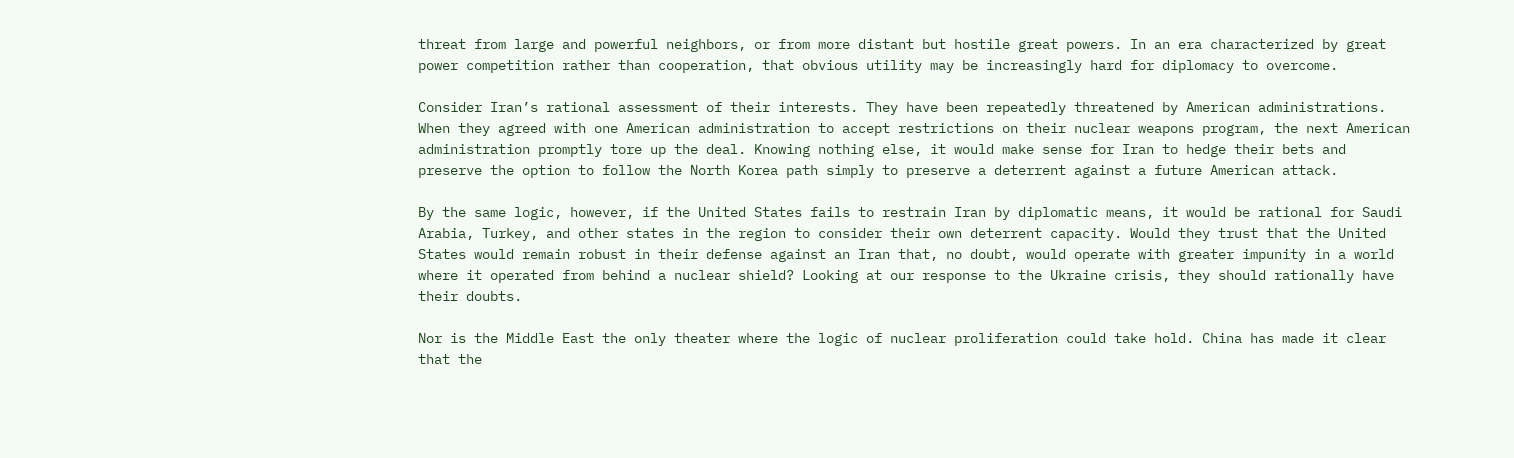threat from large and powerful neighbors, or from more distant but hostile great powers. In an era characterized by great power competition rather than cooperation, that obvious utility may be increasingly hard for diplomacy to overcome.

Consider Iran’s rational assessment of their interests. They have been repeatedly threatened by American administrations. When they agreed with one American administration to accept restrictions on their nuclear weapons program, the next American administration promptly tore up the deal. Knowing nothing else, it would make sense for Iran to hedge their bets and preserve the option to follow the North Korea path simply to preserve a deterrent against a future American attack.

By the same logic, however, if the United States fails to restrain Iran by diplomatic means, it would be rational for Saudi Arabia, Turkey, and other states in the region to consider their own deterrent capacity. Would they trust that the United States would remain robust in their defense against an Iran that, no doubt, would operate with greater impunity in a world where it operated from behind a nuclear shield? Looking at our response to the Ukraine crisis, they should rationally have their doubts.

Nor is the Middle East the only theater where the logic of nuclear proliferation could take hold. China has made it clear that the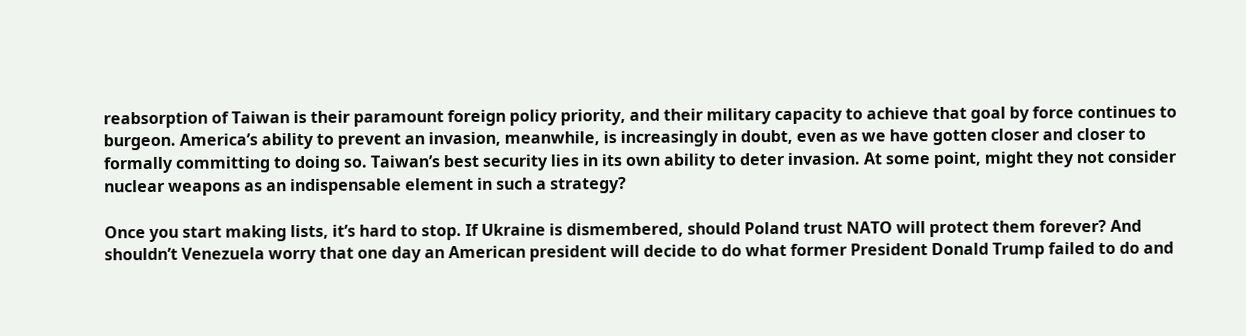reabsorption of Taiwan is their paramount foreign policy priority, and their military capacity to achieve that goal by force continues to burgeon. America’s ability to prevent an invasion, meanwhile, is increasingly in doubt, even as we have gotten closer and closer to formally committing to doing so. Taiwan’s best security lies in its own ability to deter invasion. At some point, might they not consider nuclear weapons as an indispensable element in such a strategy?

Once you start making lists, it’s hard to stop. If Ukraine is dismembered, should Poland trust NATO will protect them forever? And shouldn’t Venezuela worry that one day an American president will decide to do what former President Donald Trump failed to do and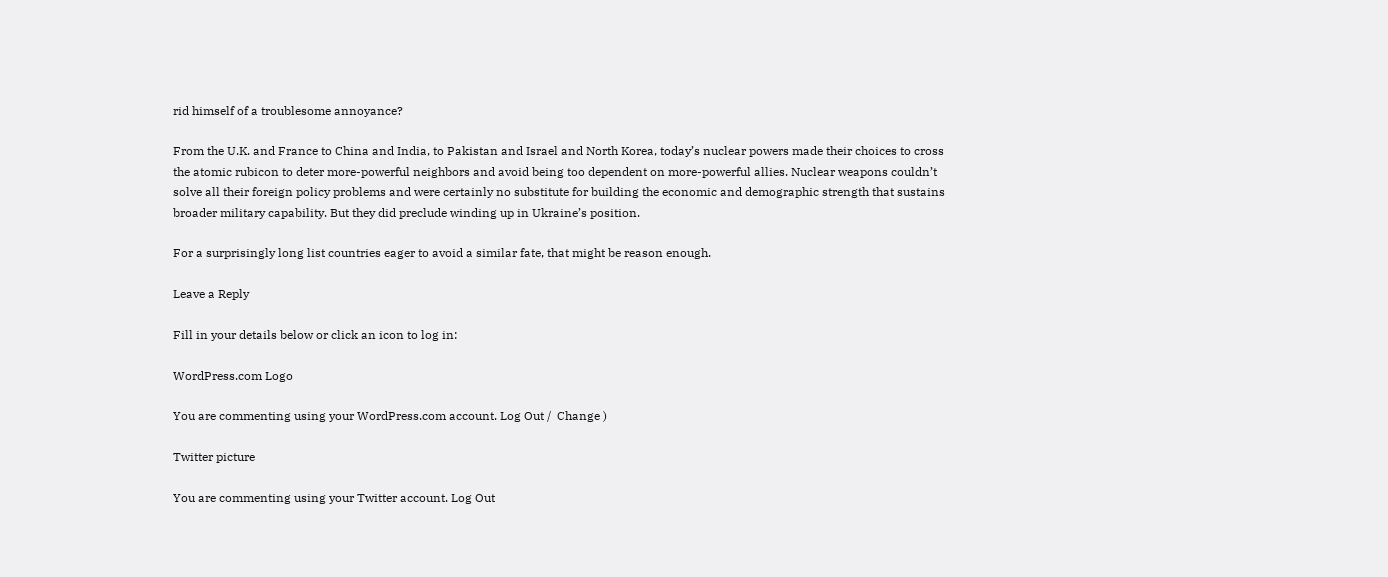rid himself of a troublesome annoyance?

From the U.K. and France to China and India, to Pakistan and Israel and North Korea, today’s nuclear powers made their choices to cross the atomic rubicon to deter more-powerful neighbors and avoid being too dependent on more-powerful allies. Nuclear weapons couldn’t solve all their foreign policy problems and were certainly no substitute for building the economic and demographic strength that sustains broader military capability. But they did preclude winding up in Ukraine’s position.

For a surprisingly long list countries eager to avoid a similar fate, that might be reason enough.

Leave a Reply

Fill in your details below or click an icon to log in:

WordPress.com Logo

You are commenting using your WordPress.com account. Log Out /  Change )

Twitter picture

You are commenting using your Twitter account. Log Out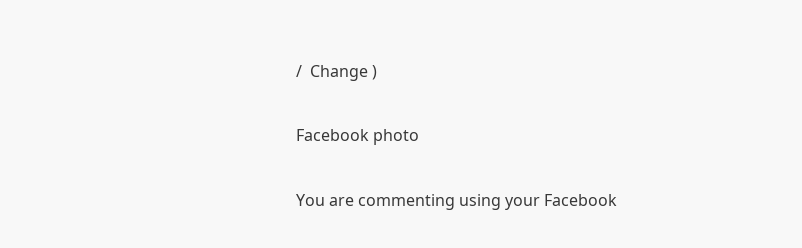/  Change )

Facebook photo

You are commenting using your Facebook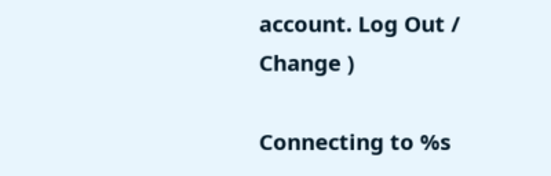account. Log Out /  Change )

Connecting to %s